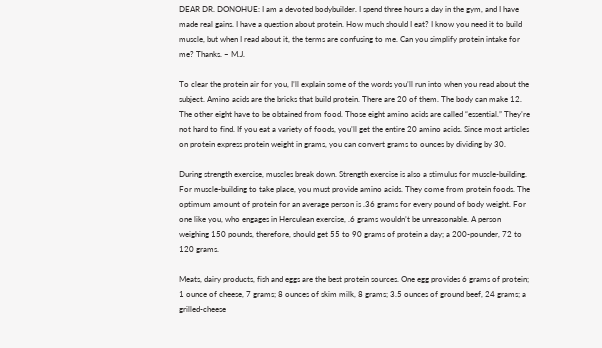DEAR DR. DONOHUE: I am a devoted bodybuilder. I spend three hours a day in the gym, and I have made real gains. I have a question about protein. How much should I eat? I know you need it to build muscle, but when I read about it, the terms are confusing to me. Can you simplify protein intake for me? Thanks. – M.J.

To clear the protein air for you, I’ll explain some of the words you’ll run into when you read about the subject. Amino acids are the bricks that build protein. There are 20 of them. The body can make 12. The other eight have to be obtained from food. Those eight amino acids are called “essential.” They’re not hard to find. If you eat a variety of foods, you’ll get the entire 20 amino acids. Since most articles on protein express protein weight in grams, you can convert grams to ounces by dividing by 30.

During strength exercise, muscles break down. Strength exercise is also a stimulus for muscle-building. For muscle-building to take place, you must provide amino acids. They come from protein foods. The optimum amount of protein for an average person is .36 grams for every pound of body weight. For one like you, who engages in Herculean exercise, .6 grams wouldn’t be unreasonable. A person weighing 150 pounds, therefore, should get 55 to 90 grams of protein a day; a 200-pounder, 72 to 120 grams.

Meats, dairy products, fish and eggs are the best protein sources. One egg provides 6 grams of protein; 1 ounce of cheese, 7 grams; 8 ounces of skim milk, 8 grams; 3.5 ounces of ground beef, 24 grams; a grilled-cheese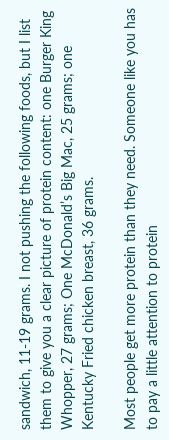sandwich, 11-19 grams. I not pushing the following foods, but I list them to give you a clear picture of protein content: one Burger King Whopper, 27 grams; One McDonald’s Big Mac, 25 grams; one Kentucky Fried chicken breast, 36 grams.

Most people get more protein than they need. Someone like you has to pay a little attention to protein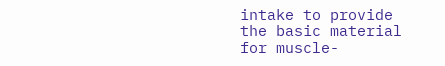intake to provide the basic material for muscle-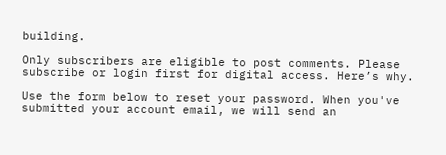building.

Only subscribers are eligible to post comments. Please subscribe or login first for digital access. Here’s why.

Use the form below to reset your password. When you've submitted your account email, we will send an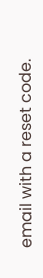email with a reset code.